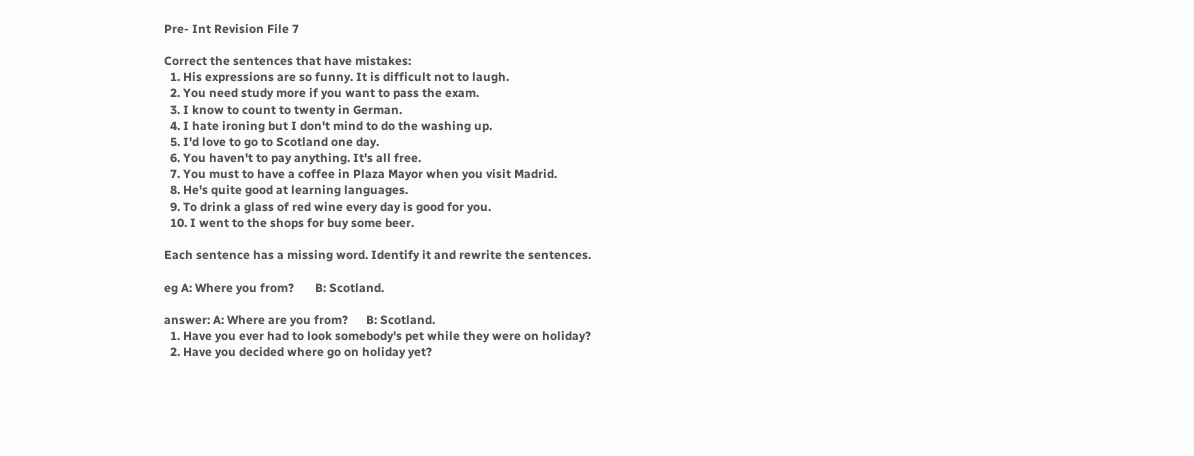Pre- Int Revision File 7

Correct the sentences that have mistakes:
  1. His expressions are so funny. It is difficult not to laugh.
  2. You need study more if you want to pass the exam.
  3. I know to count to twenty in German.
  4. I hate ironing but I don't mind to do the washing up.
  5. I'd love to go to Scotland one day.
  6. You haven't to pay anything. It's all free.
  7. You must to have a coffee in Plaza Mayor when you visit Madrid.
  8. He's quite good at learning languages.
  9. To drink a glass of red wine every day is good for you.
  10. I went to the shops for buy some beer.

Each sentence has a missing word. Identify it and rewrite the sentences.

eg A: Where you from?       B: Scotland.

answer: A: Where are you from?      B: Scotland.
  1. Have you ever had to look somebody's pet while they were on holiday?
  2. Have you decided where go on holiday yet?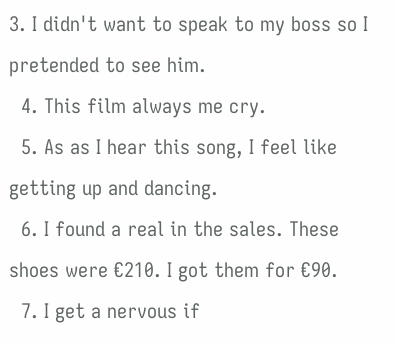3. I didn't want to speak to my boss so I pretended to see him.
  4. This film always me cry.
  5. As as I hear this song, I feel like getting up and dancing.
  6. I found a real in the sales. These shoes were €210. I got them for €90.
  7. I get a nervous if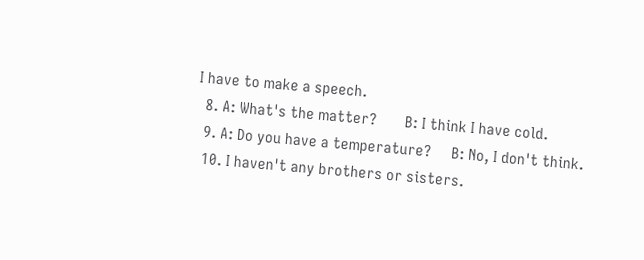I have to make a speech.
  8. A: What's the matter?       B: I think I have cold.
  9. A: Do you have a temperature?     B: No, I don't think.
  10. I haven't any brothers or sisters.